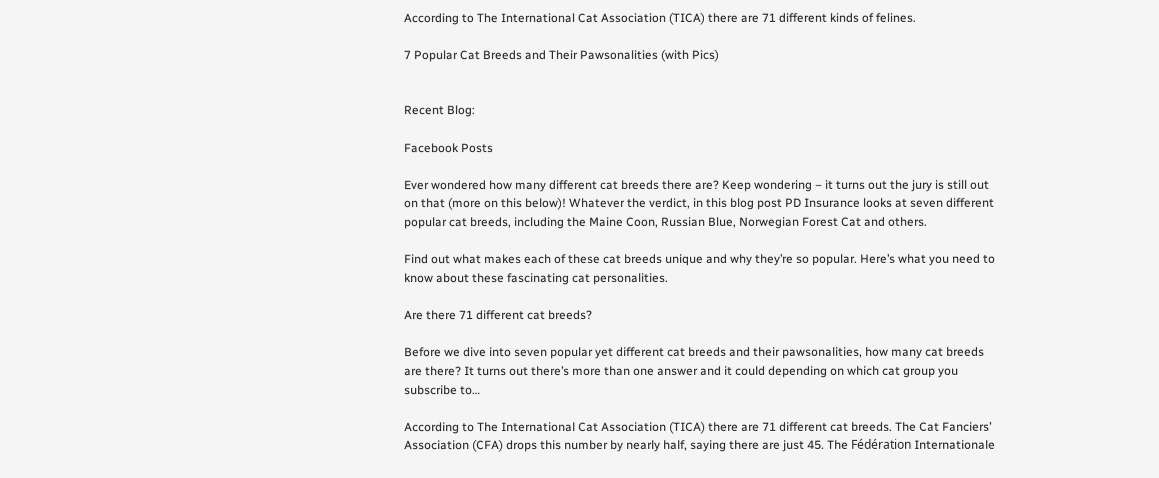According to The International Cat Association (TICA) there are 71 different kinds of felines.

7 Popular Cat Breeds and Their Pawsonalities (with Pics)


Recent Blog:

Facebook Posts

Ever wondered how many different cat breeds there are? Keep wondering – it turns out the jury is still out on that (more on this below)! Whatever the verdict, in this blog post PD Insurance looks at seven different popular cat breeds, including the Maine Coon, Russian Blue, Norwegian Forest Cat and others.

Find out what makes each of these cat breeds unique and why they’re so popular. Here’s what you need to know about these fascinating cat personalities.

Are there 71 different cat breeds?

Before we dive into seven popular yet different cat breeds and their pawsonalities, how many cat breeds are there? It turns out there’s more than one answer and it could depending on which cat group you subscribe to…

According to The International Cat Association (TICA) there are 71 different cat breeds. The Cat Fanciers’ Association (CFA) drops this number by nearly half, saying there are just 45. The Fédération Internationale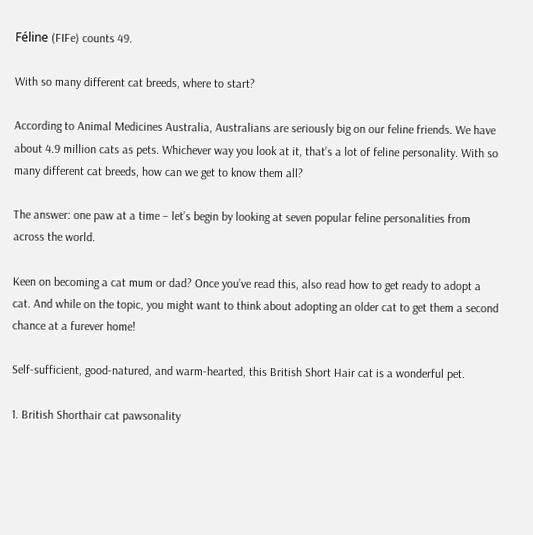Féline (FIFe) counts 49.

With so many different cat breeds, where to start?

According to Animal Medicines Australia, Australians are seriously big on our feline friends. We have about 4.9 million cats as pets. Whichever way you look at it, that’s a lot of feline personality. With so many different cat breeds, how can we get to know them all?

The answer: one paw at a time – let’s begin by looking at seven popular feline personalities from across the world.

Keen on becoming a cat mum or dad? Once you’ve read this, also read how to get ready to adopt a cat. And while on the topic, you might want to think about adopting an older cat to get them a second chance at a furever home!

Self-sufficient, good-natured, and warm-hearted, this British Short Hair cat is a wonderful pet.

1. British Shorthair cat pawsonality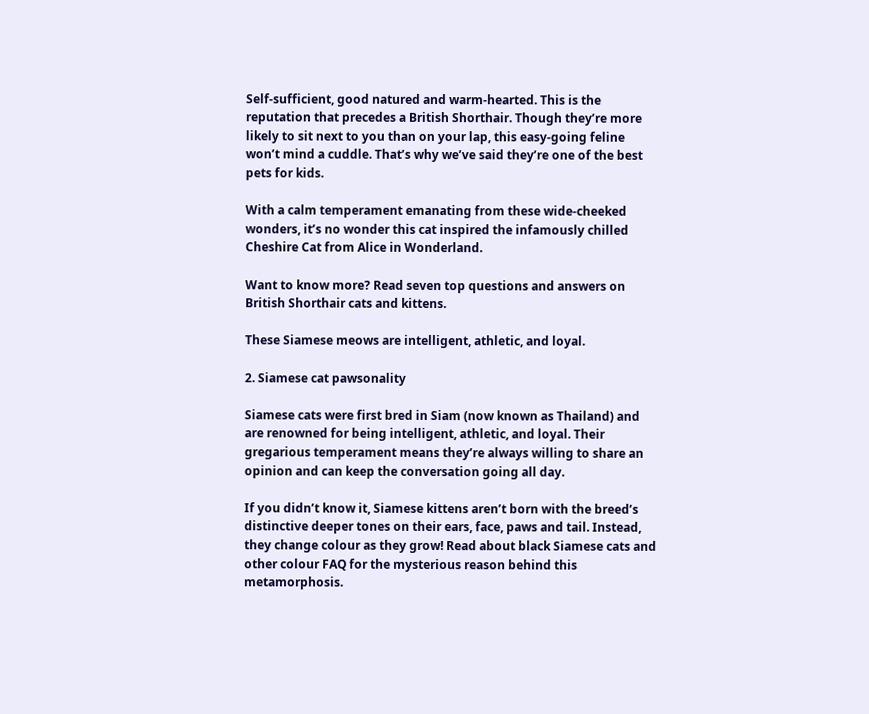Self-sufficient, good natured and warm-hearted. This is the reputation that precedes a British Shorthair. Though they’re more likely to sit next to you than on your lap, this easy-going feline won’t mind a cuddle. That’s why we’ve said they’re one of the best pets for kids.

With a calm temperament emanating from these wide-cheeked wonders, it’s no wonder this cat inspired the infamously chilled Cheshire Cat from Alice in Wonderland.

Want to know more? Read seven top questions and answers on British Shorthair cats and kittens.

These Siamese meows are intelligent, athletic, and loyal.

2. Siamese cat pawsonality

Siamese cats were first bred in Siam (now known as Thailand) and are renowned for being intelligent, athletic, and loyal. Their gregarious temperament means they’re always willing to share an opinion and can keep the conversation going all day.

If you didn’t know it, Siamese kittens aren’t born with the breed’s distinctive deeper tones on their ears, face, paws and tail. Instead, they change colour as they grow! Read about black Siamese cats and other colour FAQ for the mysterious reason behind this metamorphosis.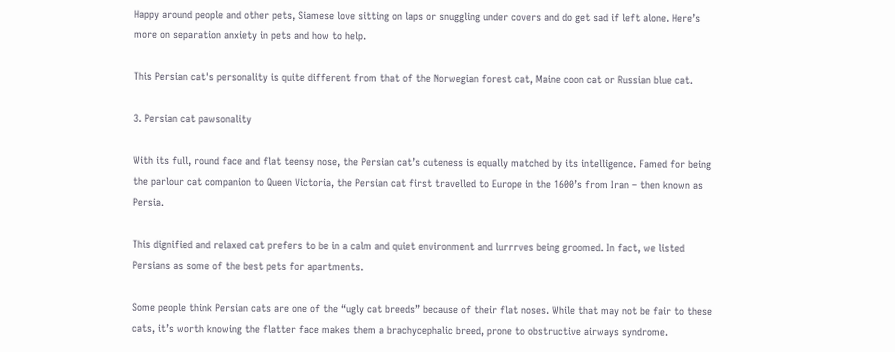Happy around people and other pets, Siamese love sitting on laps or snuggling under covers and do get sad if left alone. Here’s more on separation anxiety in pets and how to help.

This Persian cat's personality is quite different from that of the Norwegian forest cat, Maine coon cat or Russian blue cat.

3. Persian cat pawsonality

With its full, round face and flat teensy nose, the Persian cat’s cuteness is equally matched by its intelligence. Famed for being the parlour cat companion to Queen Victoria, the Persian cat first travelled to Europe in the 1600’s from Iran – then known as Persia.

This dignified and relaxed cat prefers to be in a calm and quiet environment and lurrrves being groomed. In fact, we listed Persians as some of the best pets for apartments.

Some people think Persian cats are one of the “ugly cat breeds” because of their flat noses. While that may not be fair to these cats, it’s worth knowing the flatter face makes them a brachycephalic breed, prone to obstructive airways syndrome.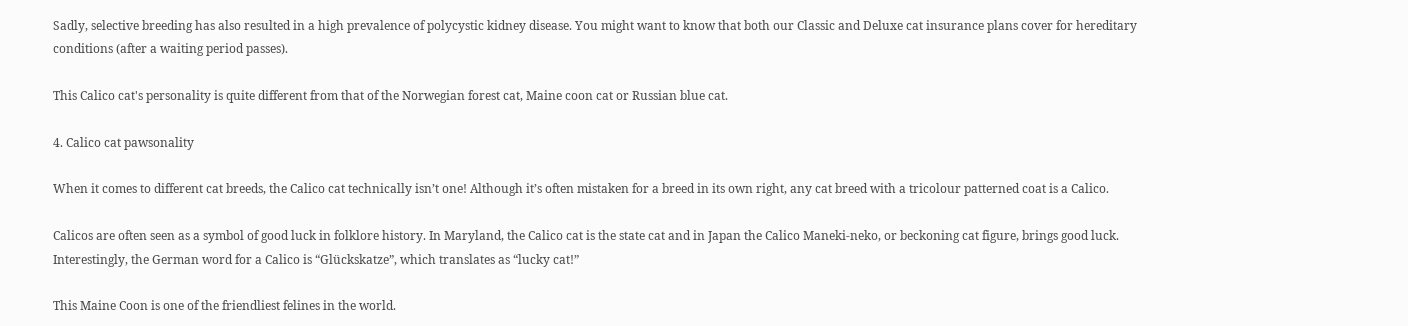Sadly, selective breeding has also resulted in a high prevalence of polycystic kidney disease. You might want to know that both our Classic and Deluxe cat insurance plans cover for hereditary conditions (after a waiting period passes).

This Calico cat's personality is quite different from that of the Norwegian forest cat, Maine coon cat or Russian blue cat.

4. Calico cat pawsonality

When it comes to different cat breeds, the Calico cat technically isn’t one! Although it’s often mistaken for a breed in its own right, any cat breed with a tricolour patterned coat is a Calico.

Calicos are often seen as a symbol of good luck in folklore history. In Maryland, the Calico cat is the state cat and in Japan the Calico Maneki-neko, or beckoning cat figure, brings good luck. Interestingly, the German word for a Calico is “Glückskatze”, which translates as “lucky cat!”

This Maine Coon is one of the friendliest felines in the world.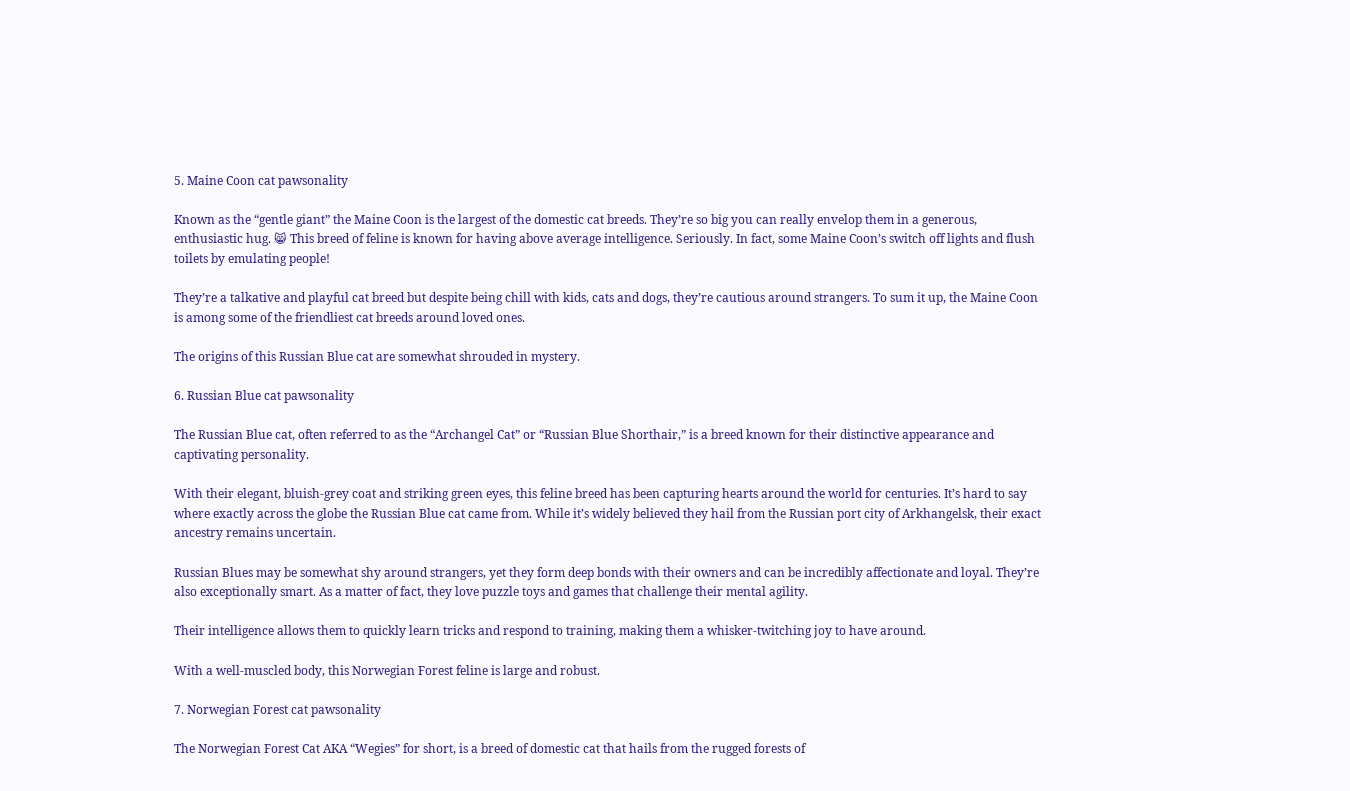5. Maine Coon cat pawsonality

Known as the “gentle giant” the Maine Coon is the largest of the domestic cat breeds. They’re so big you can really envelop them in a generous, enthusiastic hug. 😸 This breed of feline is known for having above average intelligence. Seriously. In fact, some Maine Coon’s switch off lights and flush toilets by emulating people!

They’re a talkative and playful cat breed but despite being chill with kids, cats and dogs, they’re cautious around strangers. To sum it up, the Maine Coon is among some of the friendliest cat breeds around loved ones.

The origins of this Russian Blue cat are somewhat shrouded in mystery.

6. Russian Blue cat pawsonality

The Russian Blue cat, often referred to as the “Archangel Cat” or “Russian Blue Shorthair,” is a breed known for their distinctive appearance and captivating personality.

With their elegant, bluish-grey coat and striking green eyes, this feline breed has been capturing hearts around the world for centuries. It’s hard to say where exactly across the globe the Russian Blue cat came from. While it’s widely believed they hail from the Russian port city of Arkhangelsk, their exact ancestry remains uncertain.

Russian Blues may be somewhat shy around strangers, yet they form deep bonds with their owners and can be incredibly affectionate and loyal. They’re also exceptionally smart. As a matter of fact, they love puzzle toys and games that challenge their mental agility.

Their intelligence allows them to quickly learn tricks and respond to training, making them a whisker-twitching joy to have around.

With a well-muscled body, this Norwegian Forest feline is large and robust.

7. Norwegian Forest cat pawsonality

The Norwegian Forest Cat AKA “Wegies” for short, is a breed of domestic cat that hails from the rugged forests of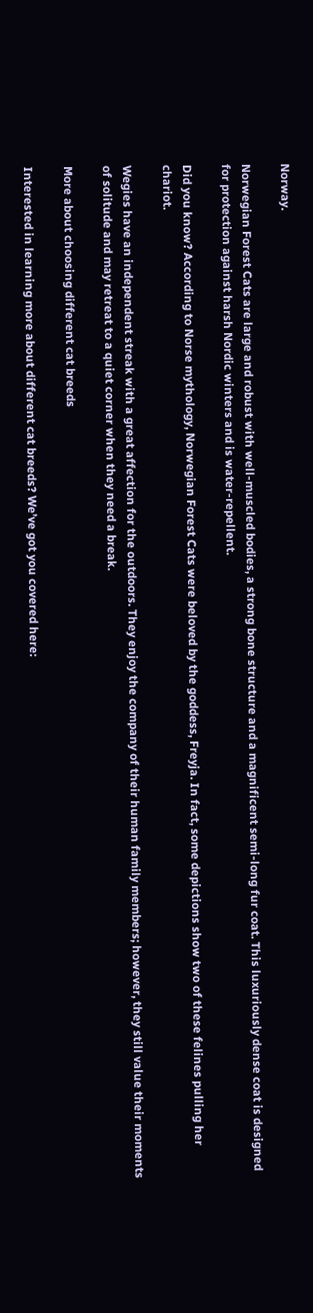Norway.

Norwegian Forest Cats are large and robust with well-muscled bodies, a strong bone structure and a magnificent semi-long fur coat. This luxuriously dense coat is designed for protection against harsh Nordic winters and is water-repellent.

Did you know? According to Norse mythology, Norwegian Forest Cats were beloved by the goddess, Freyja. In fact, some depictions show two of these felines pulling her chariot.

Wegies have an independent streak with a great affection for the outdoors. They enjoy the company of their human family members; however, they still value their moments of solitude and may retreat to a quiet corner when they need a break.

More about choosing different cat breeds

Interested in learning more about different cat breeds? We’ve got you covered here: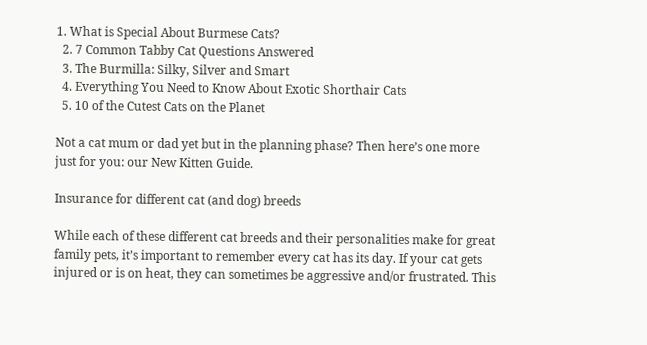1. What is Special About Burmese Cats?
  2. 7 Common Tabby Cat Questions Answered
  3. The Burmilla: Silky, Silver and Smart
  4. Everything You Need to Know About Exotic Shorthair Cats
  5. 10 of the Cutest Cats on the Planet

Not a cat mum or dad yet but in the planning phase? Then here’s one more just for you: our New Kitten Guide.

Insurance for different cat (and dog) breeds

While each of these different cat breeds and their personalities make for great family pets, it’s important to remember every cat has its day. If your cat gets injured or is on heat, they can sometimes be aggressive and/or frustrated. This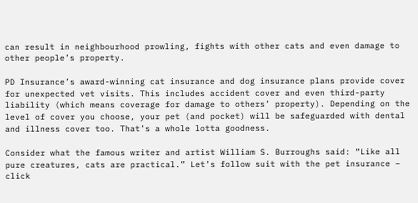can result in neighbourhood prowling, fights with other cats and even damage to other people’s property.

PD Insurance’s award-winning cat insurance and dog insurance plans provide cover for unexpected vet visits. This includes accident cover and even third-party liability (which means coverage for damage to others’ property). Depending on the level of cover you choose, your pet (and pocket) will be safeguarded with dental and illness cover too. That’s a whole lotta goodness.

Consider what the famous writer and artist William S. Burroughs said: “Like all pure creatures, cats are practical.” Let’s follow suit with the pet insurance – click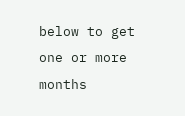below to get one or more months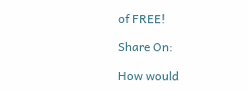of FREE!

Share On:

How would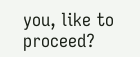you, like to proceed?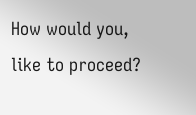How would you, like to proceed?